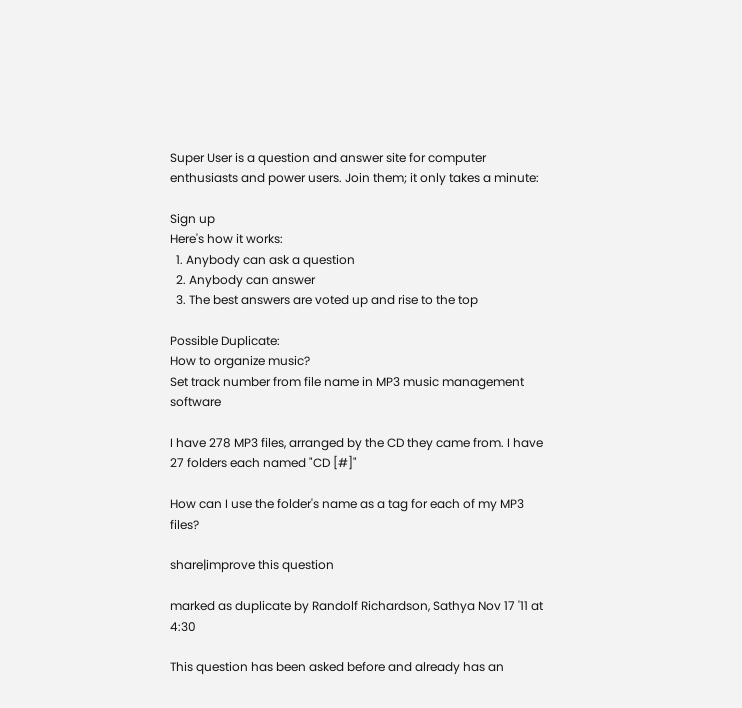Super User is a question and answer site for computer enthusiasts and power users. Join them; it only takes a minute:

Sign up
Here's how it works:
  1. Anybody can ask a question
  2. Anybody can answer
  3. The best answers are voted up and rise to the top

Possible Duplicate:
How to organize music?
Set track number from file name in MP3 music management software

I have 278 MP3 files, arranged by the CD they came from. I have 27 folders each named "CD [#]"

How can I use the folder's name as a tag for each of my MP3 files?

share|improve this question

marked as duplicate by Randolf Richardson, Sathya Nov 17 '11 at 4:30

This question has been asked before and already has an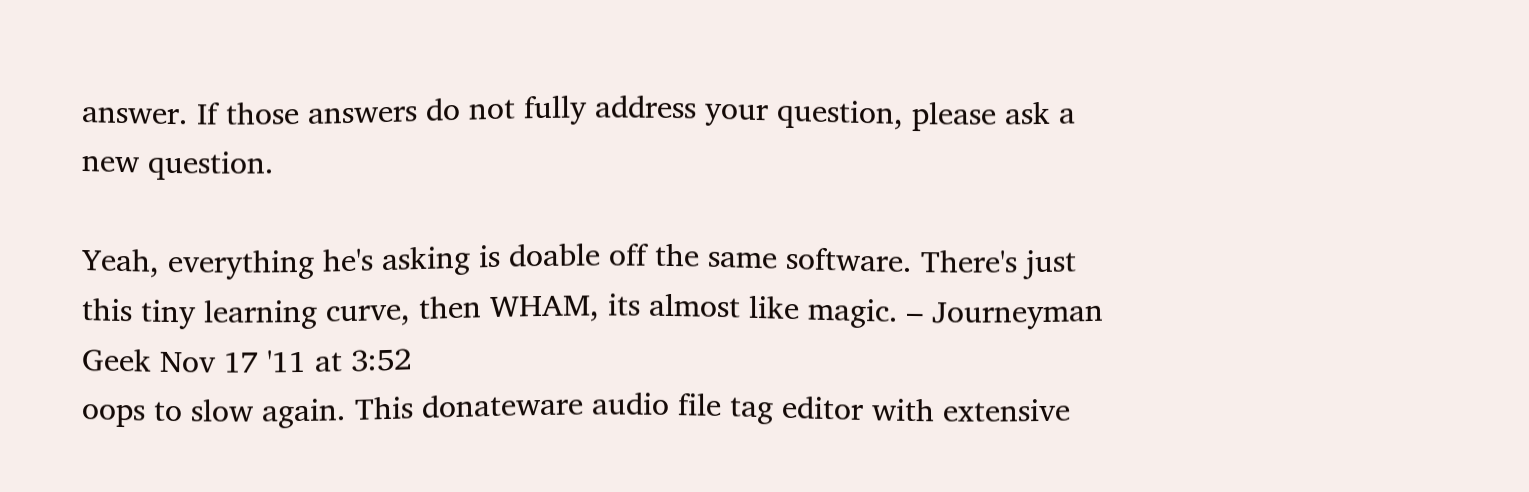answer. If those answers do not fully address your question, please ask a new question.

Yeah, everything he's asking is doable off the same software. There's just this tiny learning curve, then WHAM, its almost like magic. – Journeyman Geek Nov 17 '11 at 3:52
oops to slow again. This donateware audio file tag editor with extensive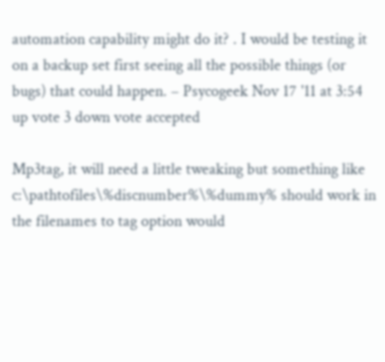automation capability might do it? . I would be testing it on a backup set first seeing all the possible things (or bugs) that could happen. – Psycogeek Nov 17 '11 at 3:54
up vote 3 down vote accepted

Mp3tag, it will need a little tweaking but something like c:\pathtofiles\%discnumber%\%dummy% should work in the filenames to tag option would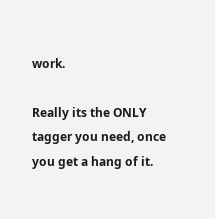work.

Really its the ONLY tagger you need, once you get a hang of it.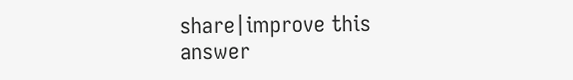share|improve this answer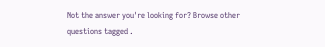Not the answer you're looking for? Browse other questions tagged .